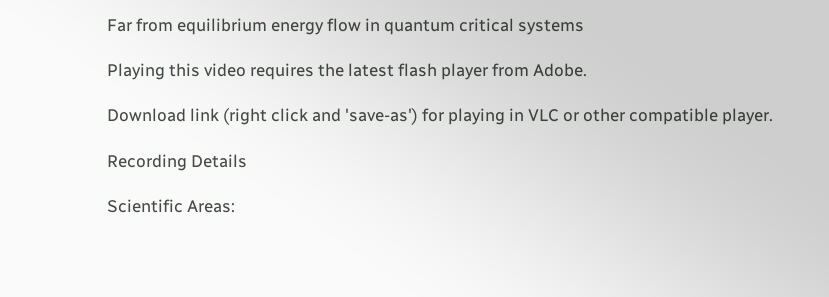Far from equilibrium energy flow in quantum critical systems

Playing this video requires the latest flash player from Adobe.

Download link (right click and 'save-as') for playing in VLC or other compatible player.

Recording Details

Scientific Areas: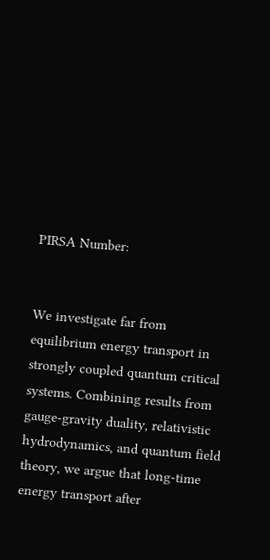PIRSA Number:


We investigate far from equilibrium energy transport in strongly coupled quantum critical systems. Combining results from gauge-gravity duality, relativistic hydrodynamics, and quantum field theory, we argue that long-time energy transport after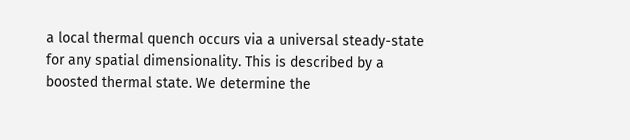a local thermal quench occurs via a universal steady-state for any spatial dimensionality. This is described by a boosted thermal state. We determine the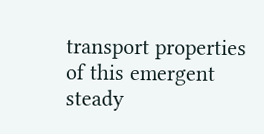transport properties of this emergent steady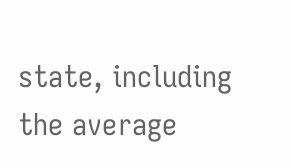state, including the average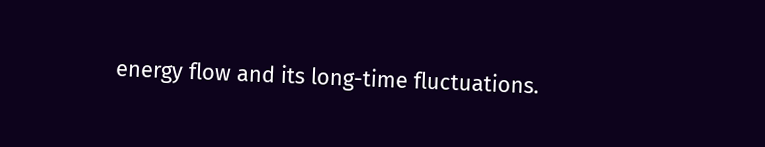energy flow and its long-time fluctuations.